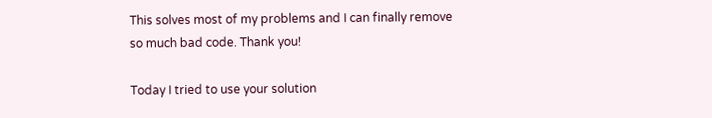This solves most of my problems and I can finally remove so much bad code. Thank you!

Today I tried to use your solution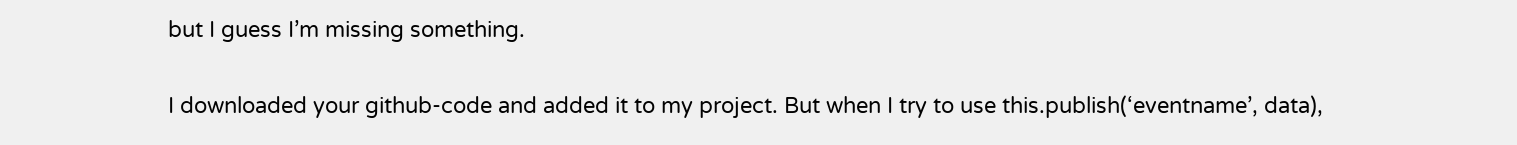but I guess I’m missing something.

I downloaded your github-code and added it to my project. But when I try to use this.publish(‘eventname’, data),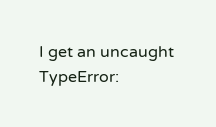I get an uncaught TypeError: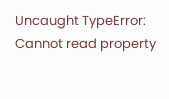Uncaught TypeError: Cannot read property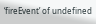‘fireEvent’ of undefined